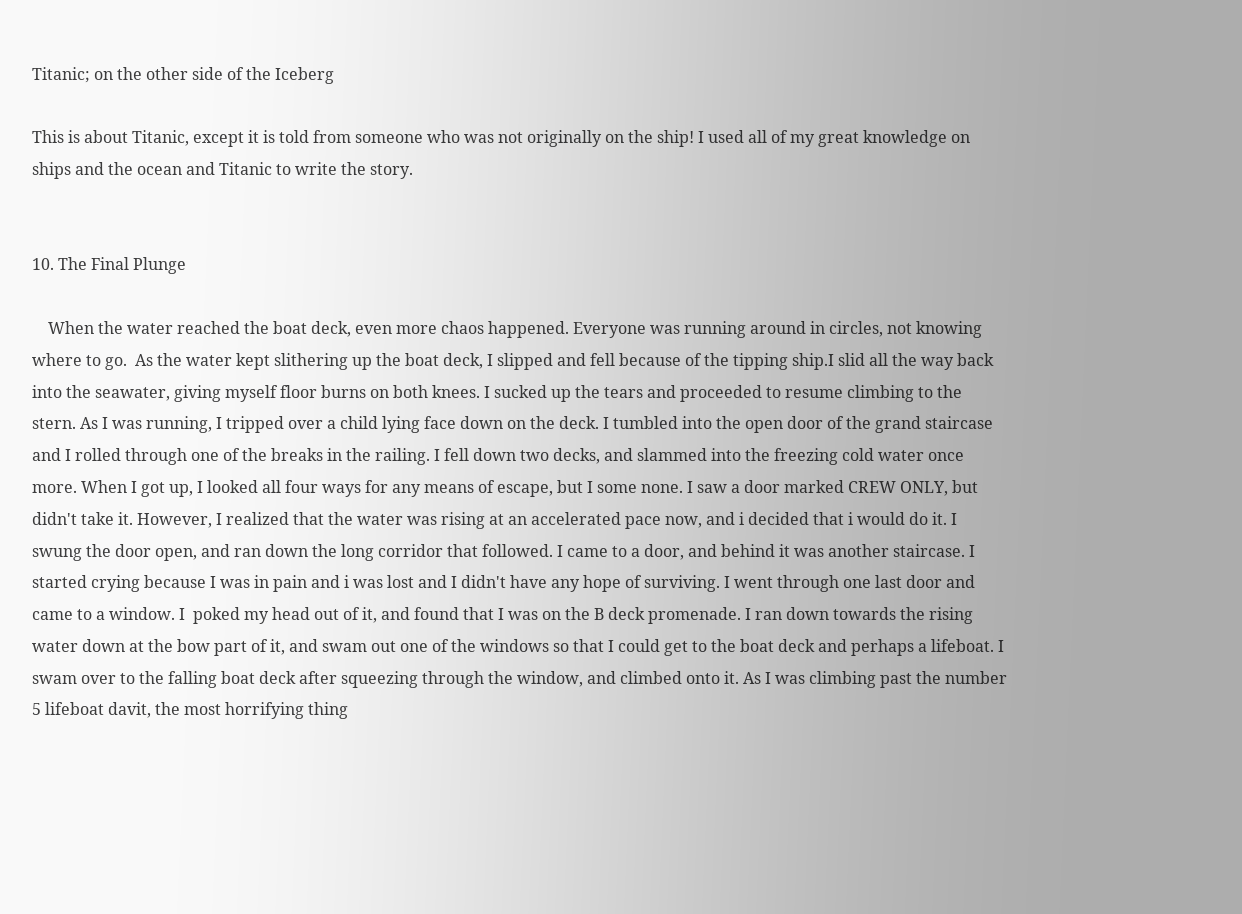Titanic; on the other side of the Iceberg

This is about Titanic, except it is told from someone who was not originally on the ship! I used all of my great knowledge on ships and the ocean and Titanic to write the story.


10. The Final Plunge

    When the water reached the boat deck, even more chaos happened. Everyone was running around in circles, not knowing where to go.  As the water kept slithering up the boat deck, I slipped and fell because of the tipping ship.I slid all the way back into the seawater, giving myself floor burns on both knees. I sucked up the tears and proceeded to resume climbing to the stern. As I was running, I tripped over a child lying face down on the deck. I tumbled into the open door of the grand staircase and I rolled through one of the breaks in the railing. I fell down two decks, and slammed into the freezing cold water once more. When I got up, I looked all four ways for any means of escape, but I some none. I saw a door marked CREW ONLY, but didn't take it. However, I realized that the water was rising at an accelerated pace now, and i decided that i would do it. I swung the door open, and ran down the long corridor that followed. I came to a door, and behind it was another staircase. I started crying because I was in pain and i was lost and I didn't have any hope of surviving. I went through one last door and came to a window. I  poked my head out of it, and found that I was on the B deck promenade. I ran down towards the rising water down at the bow part of it, and swam out one of the windows so that I could get to the boat deck and perhaps a lifeboat. I swam over to the falling boat deck after squeezing through the window, and climbed onto it. As I was climbing past the number 5 lifeboat davit, the most horrifying thing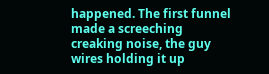happened. The first funnel made a screeching creaking noise, the guy wires holding it up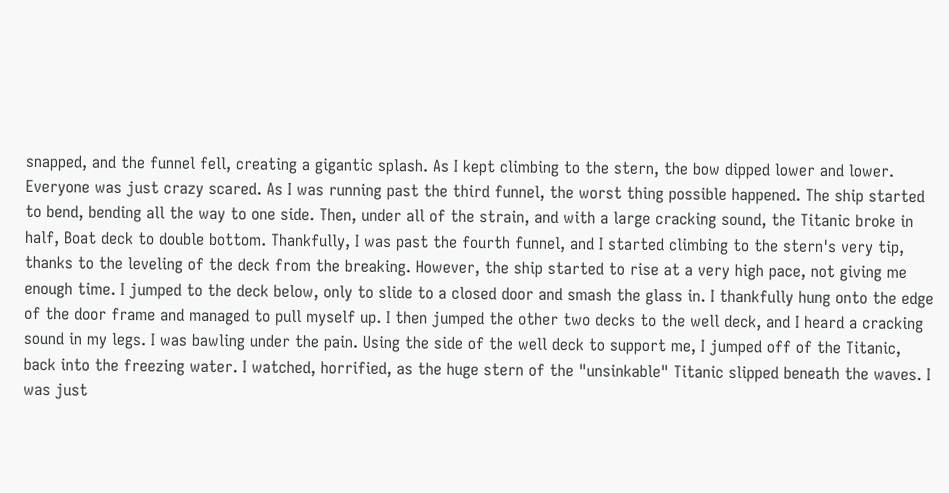snapped, and the funnel fell, creating a gigantic splash. As I kept climbing to the stern, the bow dipped lower and lower. Everyone was just crazy scared. As I was running past the third funnel, the worst thing possible happened. The ship started to bend, bending all the way to one side. Then, under all of the strain, and with a large cracking sound, the Titanic broke in half, Boat deck to double bottom. Thankfully, I was past the fourth funnel, and I started climbing to the stern's very tip, thanks to the leveling of the deck from the breaking. However, the ship started to rise at a very high pace, not giving me enough time. I jumped to the deck below, only to slide to a closed door and smash the glass in. I thankfully hung onto the edge of the door frame and managed to pull myself up. I then jumped the other two decks to the well deck, and I heard a cracking sound in my legs. I was bawling under the pain. Using the side of the well deck to support me, I jumped off of the Titanic, back into the freezing water. I watched, horrified, as the huge stern of the "unsinkable" Titanic slipped beneath the waves. I was just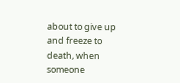about to give up and freeze to death, when someone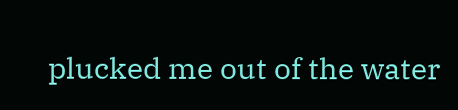plucked me out of the water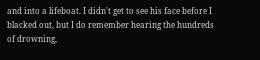and into a lifeboat. I didn't get to see his face before I blacked out, but I do remember hearing the hundreds of drowning,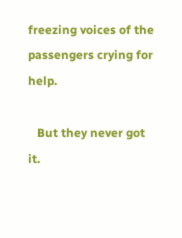freezing voices of the passengers crying for help.

   But they never got it.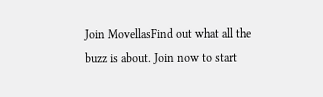Join MovellasFind out what all the buzz is about. Join now to start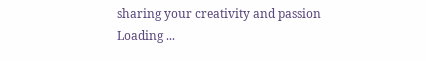sharing your creativity and passion
Loading ...